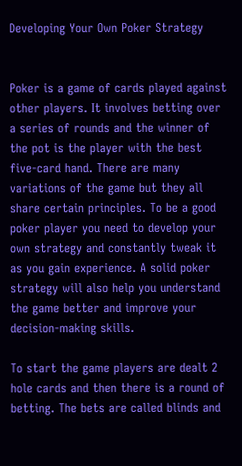Developing Your Own Poker Strategy


Poker is a game of cards played against other players. It involves betting over a series of rounds and the winner of the pot is the player with the best five-card hand. There are many variations of the game but they all share certain principles. To be a good poker player you need to develop your own strategy and constantly tweak it as you gain experience. A solid poker strategy will also help you understand the game better and improve your decision-making skills.

To start the game players are dealt 2 hole cards and then there is a round of betting. The bets are called blinds and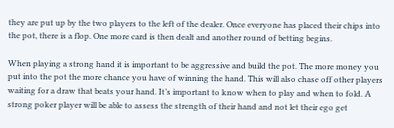they are put up by the two players to the left of the dealer. Once everyone has placed their chips into the pot, there is a flop. One more card is then dealt and another round of betting begins.

When playing a strong hand it is important to be aggressive and build the pot. The more money you put into the pot the more chance you have of winning the hand. This will also chase off other players waiting for a draw that beats your hand. It’s important to know when to play and when to fold. A strong poker player will be able to assess the strength of their hand and not let their ego get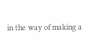in the way of making a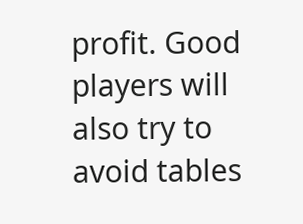profit. Good players will also try to avoid tables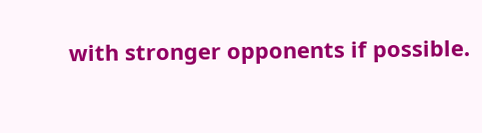with stronger opponents if possible.